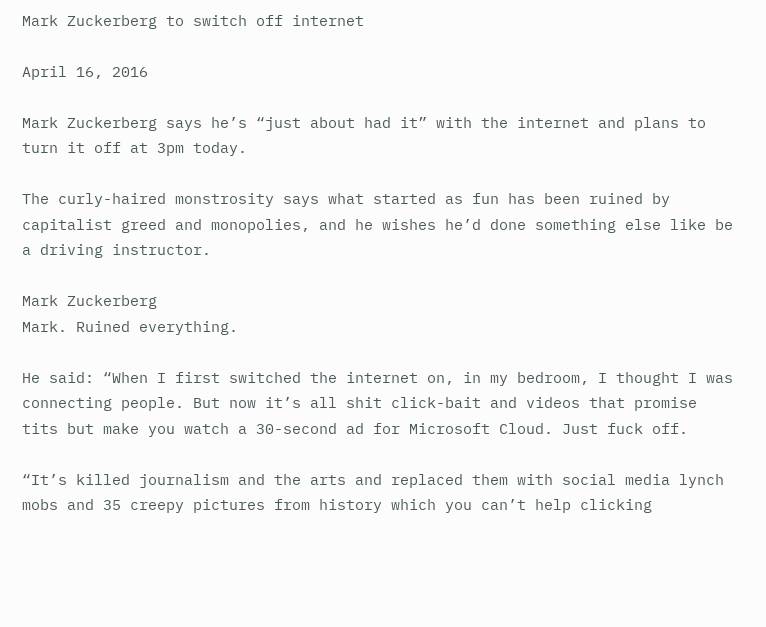Mark Zuckerberg to switch off internet

April 16, 2016

Mark Zuckerberg says he’s “just about had it” with the internet and plans to turn it off at 3pm today.

The curly-haired monstrosity says what started as fun has been ruined by capitalist greed and monopolies, and he wishes he’d done something else like be a driving instructor.

Mark Zuckerberg
Mark. Ruined everything.

He said: “When I first switched the internet on, in my bedroom, I thought I was connecting people. But now it’s all shit click-bait and videos that promise tits but make you watch a 30-second ad for Microsoft Cloud. Just fuck off.

“It’s killed journalism and the arts and replaced them with social media lynch mobs and 35 creepy pictures from history which you can’t help clicking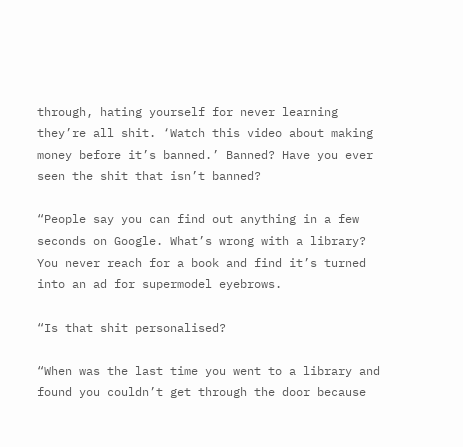through, hating yourself for never learning they’re all shit. ‘Watch this video about making money before it’s banned.’ Banned? Have you ever seen the shit that isn’t banned?

“People say you can find out anything in a few seconds on Google. What’s wrong with a library? You never reach for a book and find it’s turned into an ad for supermodel eyebrows.

“Is that shit personalised?

“When was the last time you went to a library and found you couldn’t get through the door because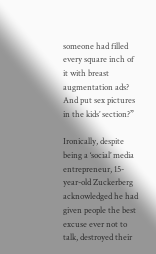someone had filled every square inch of it with breast augmentation ads? And put sex pictures in the kids’ section?”

Ironically, despite being a ‘social’ media entrepreneur, 15-year-old Zuckerberg acknowledged he had given people the best excuse ever not to talk, destroyed their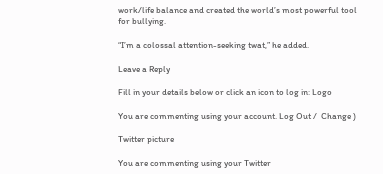work/life balance and created the world’s most powerful tool for bullying.

“I’m a colossal attention-seeking twat,” he added.

Leave a Reply

Fill in your details below or click an icon to log in: Logo

You are commenting using your account. Log Out /  Change )

Twitter picture

You are commenting using your Twitter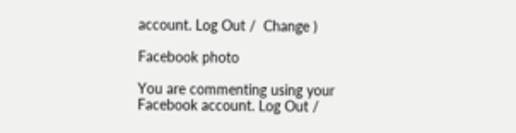account. Log Out /  Change )

Facebook photo

You are commenting using your Facebook account. Log Out /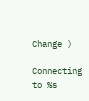Change )

Connecting to %s